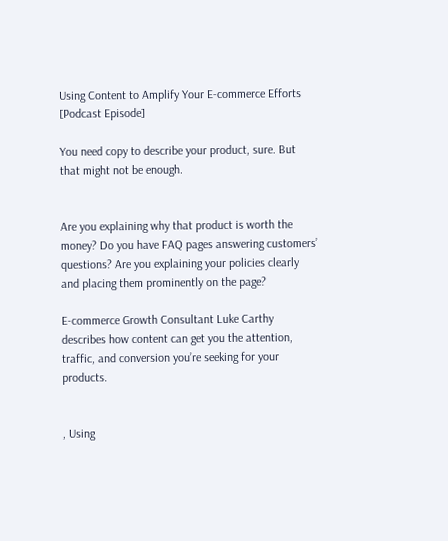Using Content to Amplify Your E-commerce Efforts [Podcast Episode]

You need copy to describe your product, sure. But that might not be enough.


Are you explaining why that product is worth the money? Do you have FAQ pages answering customers’ questions? Are you explaining your policies clearly and placing them prominently on the page?

E-commerce Growth Consultant Luke Carthy describes how content can get you the attention, traffic, and conversion you’re seeking for your products.


, Using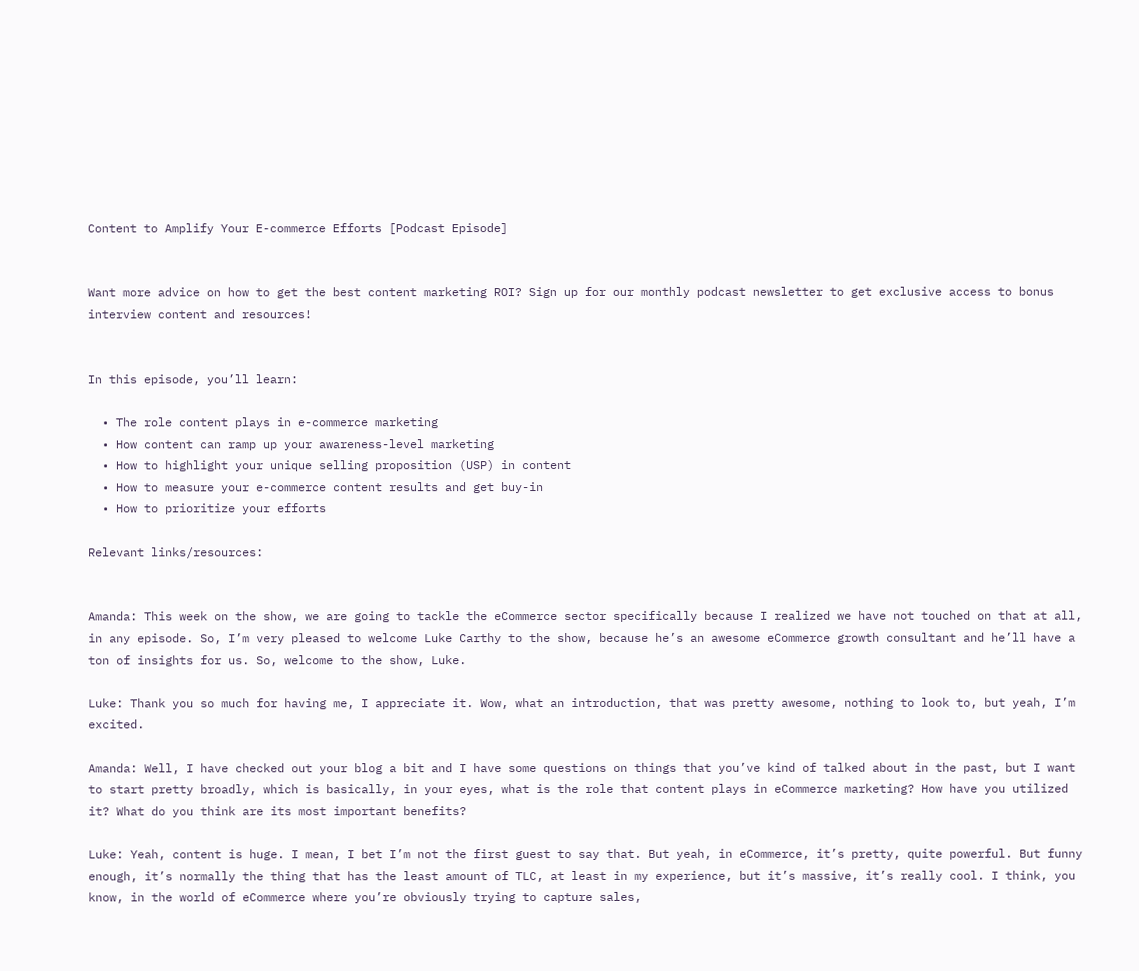Content to Amplify Your E-commerce Efforts [Podcast Episode]


Want more advice on how to get the best content marketing ROI? Sign up for our monthly podcast newsletter to get exclusive access to bonus interview content and resources!


In this episode, you’ll learn:

  • The role content plays in e-commerce marketing
  • How content can ramp up your awareness-level marketing
  • How to highlight your unique selling proposition (USP) in content
  • How to measure your e-commerce content results and get buy-in
  • How to prioritize your efforts

Relevant links/resources:


Amanda: This week on the show, we are going to tackle the eCommerce sector specifically because I realized we have not touched on that at all, in any episode. So, I’m very pleased to welcome Luke Carthy to the show, because he’s an awesome eCommerce growth consultant and he’ll have a ton of insights for us. So, welcome to the show, Luke.

Luke: Thank you so much for having me, I appreciate it. Wow, what an introduction, that was pretty awesome, nothing to look to, but yeah, I’m excited.

Amanda: Well, I have checked out your blog a bit and I have some questions on things that you’ve kind of talked about in the past, but I want to start pretty broadly, which is basically, in your eyes, what is the role that content plays in eCommerce marketing? How have you utilized it? What do you think are its most important benefits?

Luke: Yeah, content is huge. I mean, I bet I’m not the first guest to say that. But yeah, in eCommerce, it’s pretty, quite powerful. But funny enough, it’s normally the thing that has the least amount of TLC, at least in my experience, but it’s massive, it’s really cool. I think, you know, in the world of eCommerce where you’re obviously trying to capture sales,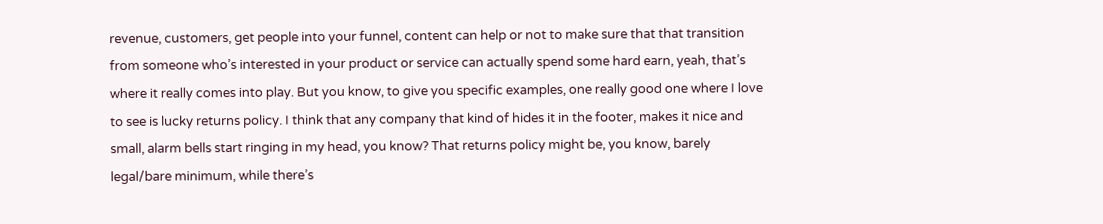revenue, customers, get people into your funnel, content can help or not to make sure that that transition from someone who’s interested in your product or service can actually spend some hard earn, yeah, that’s where it really comes into play. But you know, to give you specific examples, one really good one where I love to see is lucky returns policy. I think that any company that kind of hides it in the footer, makes it nice and small, alarm bells start ringing in my head, you know? That returns policy might be, you know, barely legal/bare minimum, while there’s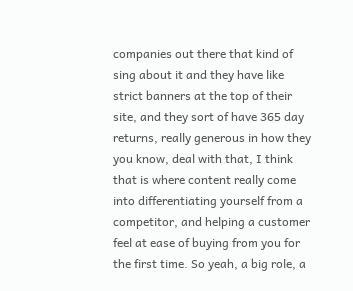companies out there that kind of sing about it and they have like strict banners at the top of their site, and they sort of have 365 day returns, really generous in how they you know, deal with that, I think that is where content really come into differentiating yourself from a competitor, and helping a customer feel at ease of buying from you for the first time. So yeah, a big role, a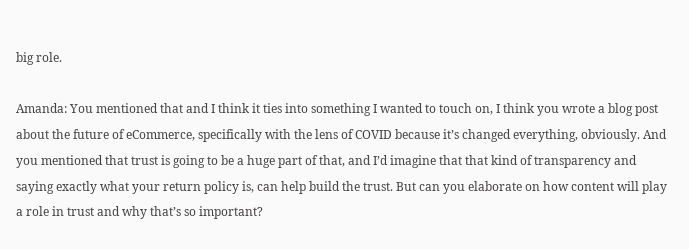big role.

Amanda: You mentioned that and I think it ties into something I wanted to touch on, I think you wrote a blog post about the future of eCommerce, specifically with the lens of COVID because it’s changed everything, obviously. And you mentioned that trust is going to be a huge part of that, and I’d imagine that that kind of transparency and saying exactly what your return policy is, can help build the trust. But can you elaborate on how content will play a role in trust and why that’s so important?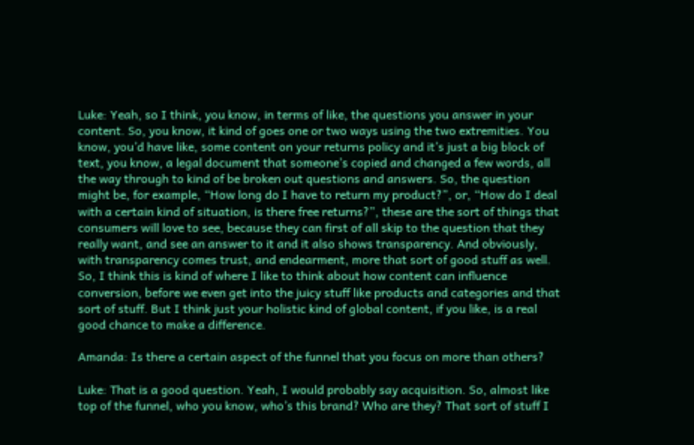Luke: Yeah, so I think, you know, in terms of like, the questions you answer in your content. So, you know, it kind of goes one or two ways using the two extremities. You know, you’d have like, some content on your returns policy and it’s just a big block of text, you know, a legal document that someone’s copied and changed a few words, all the way through to kind of be broken out questions and answers. So, the question might be, for example, “How long do I have to return my product?”, or, “How do I deal with a certain kind of situation, is there free returns?”, these are the sort of things that consumers will love to see, because they can first of all skip to the question that they really want, and see an answer to it and it also shows transparency. And obviously, with transparency comes trust, and endearment, more that sort of good stuff as well. So, I think this is kind of where I like to think about how content can influence conversion, before we even get into the juicy stuff like products and categories and that sort of stuff. But I think just your holistic kind of global content, if you like, is a real good chance to make a difference.

Amanda: Is there a certain aspect of the funnel that you focus on more than others?

Luke: That is a good question. Yeah, I would probably say acquisition. So, almost like top of the funnel, who you know, who’s this brand? Who are they? That sort of stuff I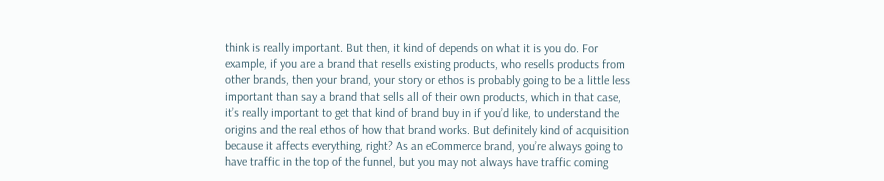think is really important. But then, it kind of depends on what it is you do. For example, if you are a brand that resells existing products, who resells products from other brands, then your brand, your story or ethos is probably going to be a little less important than say a brand that sells all of their own products, which in that case, it’s really important to get that kind of brand buy in if you’d like, to understand the origins and the real ethos of how that brand works. But definitely kind of acquisition because it affects everything, right? As an eCommerce brand, you’re always going to have traffic in the top of the funnel, but you may not always have traffic coming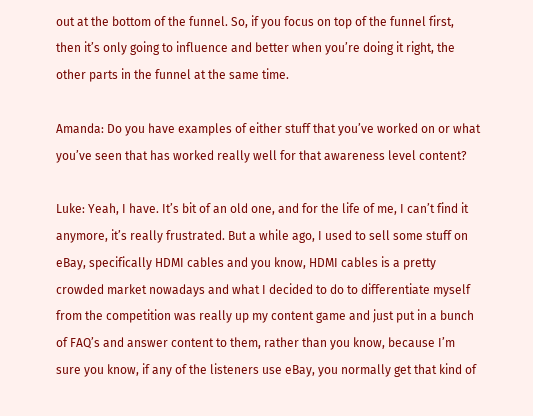out at the bottom of the funnel. So, if you focus on top of the funnel first, then it’s only going to influence and better when you’re doing it right, the other parts in the funnel at the same time.

Amanda: Do you have examples of either stuff that you’ve worked on or what you’ve seen that has worked really well for that awareness level content?

Luke: Yeah, I have. It’s bit of an old one, and for the life of me, I can’t find it anymore, it’s really frustrated. But a while ago, I used to sell some stuff on eBay, specifically HDMI cables and you know, HDMI cables is a pretty crowded market nowadays and what I decided to do to differentiate myself from the competition was really up my content game and just put in a bunch of FAQ’s and answer content to them, rather than you know, because I’m sure you know, if any of the listeners use eBay, you normally get that kind of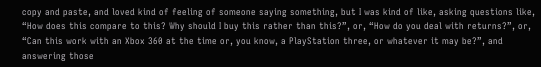copy and paste, and loved kind of feeling of someone saying something, but I was kind of like, asking questions like, “How does this compare to this? Why should I buy this rather than this?”, or, “How do you deal with returns?”, or, “Can this work with an Xbox 360 at the time or, you know, a PlayStation three, or whatever it may be?”, and answering those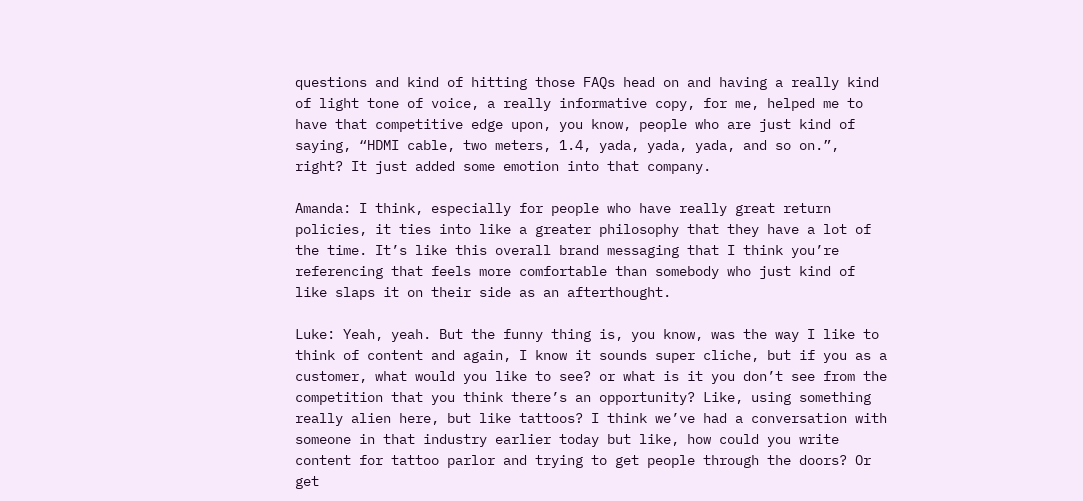questions and kind of hitting those FAQs head on and having a really kind of light tone of voice, a really informative copy, for me, helped me to have that competitive edge upon, you know, people who are just kind of saying, “HDMI cable, two meters, 1.4, yada, yada, yada, and so on.”, right? It just added some emotion into that company.

Amanda: I think, especially for people who have really great return policies, it ties into like a greater philosophy that they have a lot of the time. It’s like this overall brand messaging that I think you’re referencing that feels more comfortable than somebody who just kind of like slaps it on their side as an afterthought.

Luke: Yeah, yeah. But the funny thing is, you know, was the way I like to think of content and again, I know it sounds super cliche, but if you as a customer, what would you like to see? or what is it you don’t see from the competition that you think there’s an opportunity? Like, using something really alien here, but like tattoos? I think we’ve had a conversation with someone in that industry earlier today but like, how could you write content for tattoo parlor and trying to get people through the doors? Or get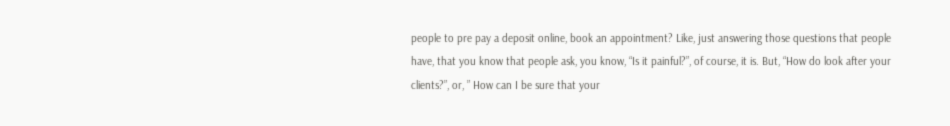people to pre pay a deposit online, book an appointment? Like, just answering those questions that people have, that you know that people ask, you know, “Is it painful?”, of course, it is. But, “How do look after your clients?”, or, ” How can I be sure that your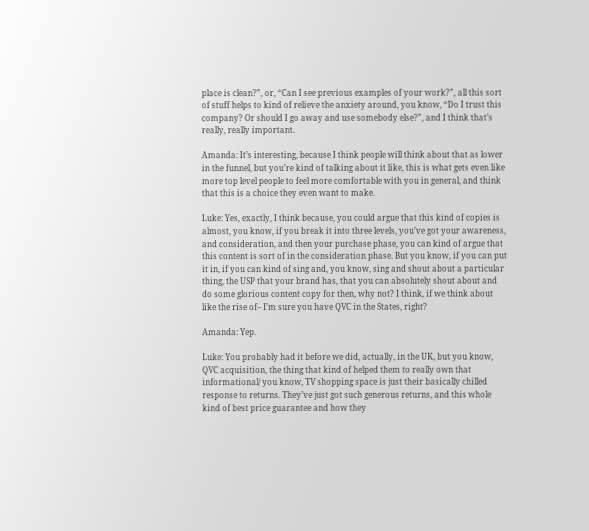place is clean?”, or, “Can I see previous examples of your work?”, all this sort of stuff helps to kind of relieve the anxiety around, you know, “Do I trust this company? Or should I go away and use somebody else?”, and I think that’s really, really important.

Amanda: It’s interesting, because I think people will think about that as lower in the funnel, but you’re kind of talking about it like, this is what gets even like more top level people to feel more comfortable with you in general, and think that this is a choice they even want to make.

Luke: Yes, exactly, I think because, you could argue that this kind of copies is almost, you know, if you break it into three levels, you’ve got your awareness, and consideration, and then your purchase phase, you can kind of argue that this content is sort of in the consideration phase. But you know, if you can put it in, if you can kind of sing and, you know, sing and shout about a particular thing, the USP that your brand has, that you can absolutely shout about and do some glorious content copy for then, why not? I think, if we think about like the rise of– I’m sure you have QVC in the States, right?

Amanda: Yep.

Luke: You probably had it before we did, actually, in the UK, but you know, QVC acquisition, the thing that kind of helped them to really own that informational/ you know, TV shopping space is just their basically chilled response to returns. They’ve just got such generous returns, and this whole kind of best price guarantee and how they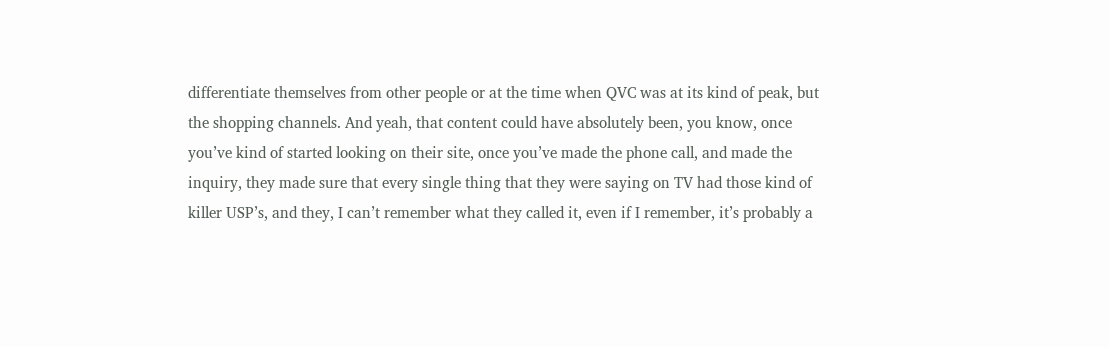differentiate themselves from other people or at the time when QVC was at its kind of peak, but the shopping channels. And yeah, that content could have absolutely been, you know, once you’ve kind of started looking on their site, once you’ve made the phone call, and made the inquiry, they made sure that every single thing that they were saying on TV had those kind of killer USP’s, and they, I can’t remember what they called it, even if I remember, it’s probably a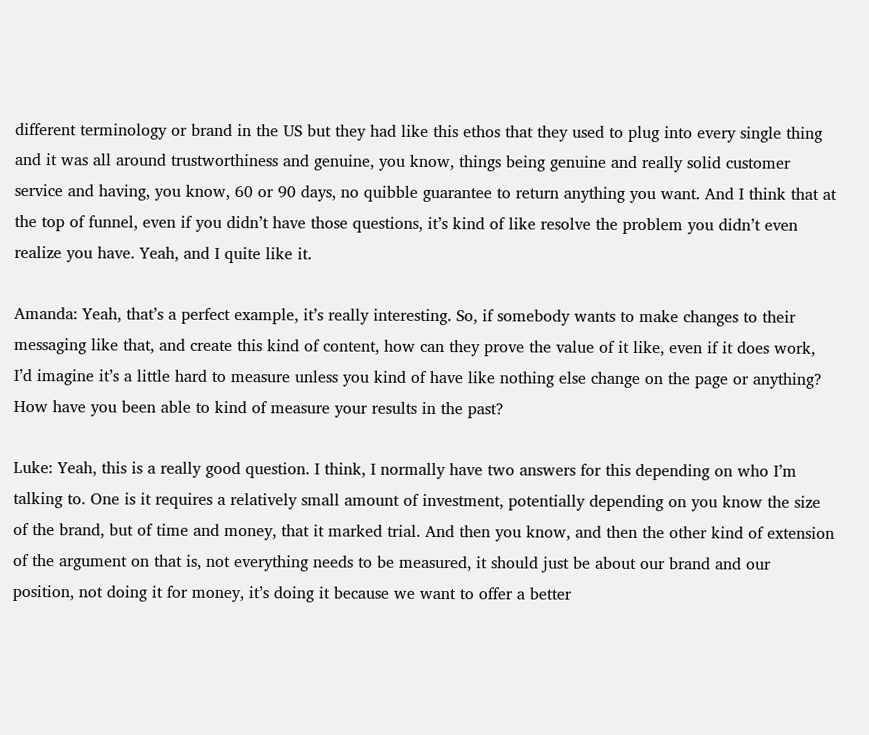different terminology or brand in the US but they had like this ethos that they used to plug into every single thing and it was all around trustworthiness and genuine, you know, things being genuine and really solid customer service and having, you know, 60 or 90 days, no quibble guarantee to return anything you want. And I think that at the top of funnel, even if you didn’t have those questions, it’s kind of like resolve the problem you didn’t even realize you have. Yeah, and I quite like it.

Amanda: Yeah, that’s a perfect example, it’s really interesting. So, if somebody wants to make changes to their messaging like that, and create this kind of content, how can they prove the value of it like, even if it does work, I’d imagine it’s a little hard to measure unless you kind of have like nothing else change on the page or anything? How have you been able to kind of measure your results in the past?

Luke: Yeah, this is a really good question. I think, I normally have two answers for this depending on who I’m talking to. One is it requires a relatively small amount of investment, potentially depending on you know the size of the brand, but of time and money, that it marked trial. And then you know, and then the other kind of extension of the argument on that is, not everything needs to be measured, it should just be about our brand and our position, not doing it for money, it’s doing it because we want to offer a better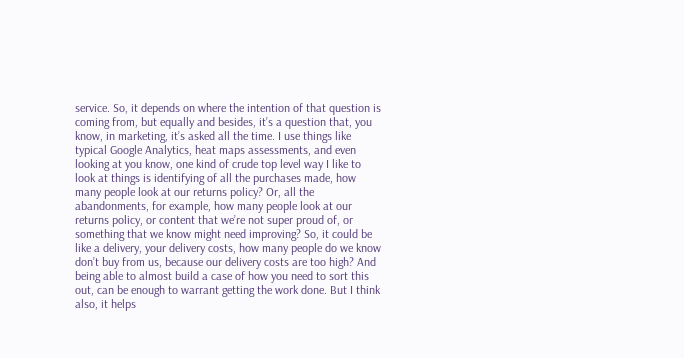service. So, it depends on where the intention of that question is coming from, but equally and besides, it’s a question that, you know, in marketing, it’s asked all the time. I use things like typical Google Analytics, heat maps assessments, and even looking at you know, one kind of crude top level way I like to look at things is identifying of all the purchases made, how many people look at our returns policy? Or, all the abandonments, for example, how many people look at our returns policy, or content that we’re not super proud of, or something that we know might need improving? So, it could be like a delivery, your delivery costs, how many people do we know don’t buy from us, because our delivery costs are too high? And being able to almost build a case of how you need to sort this out, can be enough to warrant getting the work done. But I think also, it helps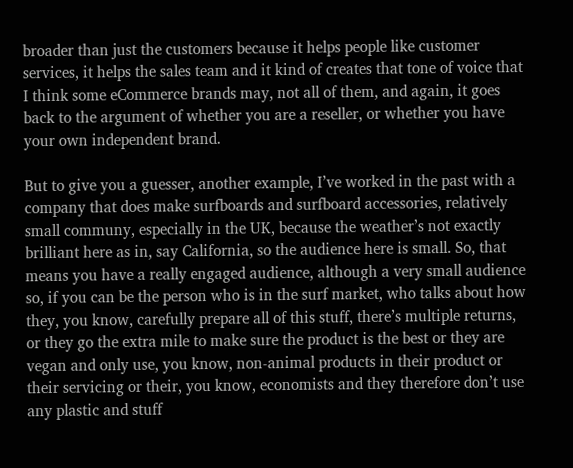broader than just the customers because it helps people like customer services, it helps the sales team and it kind of creates that tone of voice that I think some eCommerce brands may, not all of them, and again, it goes back to the argument of whether you are a reseller, or whether you have your own independent brand.

But to give you a guesser, another example, I’ve worked in the past with a company that does make surfboards and surfboard accessories, relatively small communy, especially in the UK, because the weather’s not exactly brilliant here as in, say California, so the audience here is small. So, that means you have a really engaged audience, although a very small audience so, if you can be the person who is in the surf market, who talks about how they, you know, carefully prepare all of this stuff, there’s multiple returns, or they go the extra mile to make sure the product is the best or they are vegan and only use, you know, non-animal products in their product or their servicing or their, you know, economists and they therefore don’t use any plastic and stuff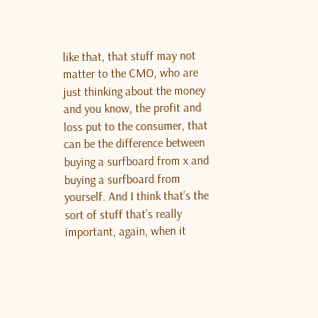like that, that stuff may not matter to the CMO, who are just thinking about the money and you know, the profit and loss put to the consumer, that can be the difference between buying a surfboard from x and buying a surfboard from yourself. And I think that’s the sort of stuff that’s really important, again, when it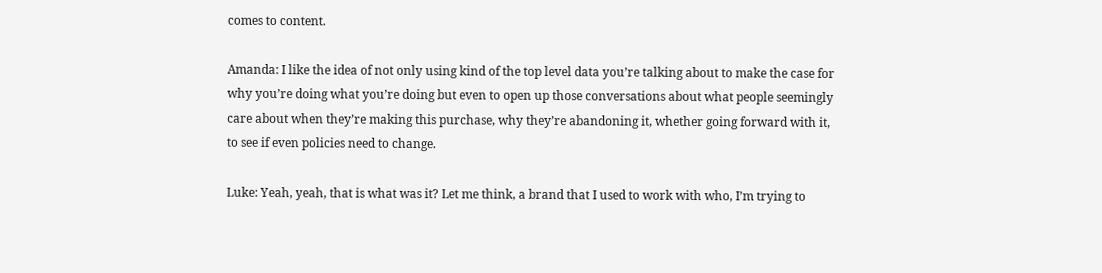comes to content.

Amanda: I like the idea of not only using kind of the top level data you’re talking about to make the case for why you’re doing what you’re doing but even to open up those conversations about what people seemingly care about when they’re making this purchase, why they’re abandoning it, whether going forward with it, to see if even policies need to change.

Luke: Yeah, yeah, that is what was it? Let me think, a brand that I used to work with who, I’m trying to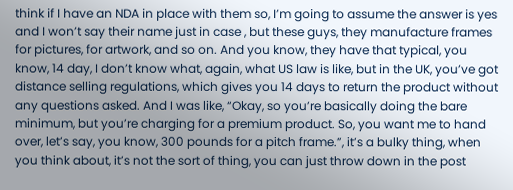think if I have an NDA in place with them so, I’m going to assume the answer is yes and I won’t say their name just in case , but these guys, they manufacture frames for pictures, for artwork, and so on. And you know, they have that typical, you know, 14 day, I don’t know what, again, what US law is like, but in the UK, you’ve got distance selling regulations, which gives you 14 days to return the product without any questions asked. And I was like, “Okay, so you’re basically doing the bare minimum, but you’re charging for a premium product. So, you want me to hand over, let’s say, you know, 300 pounds for a pitch frame.”, it’s a bulky thing, when you think about, it’s not the sort of thing, you can just throw down in the post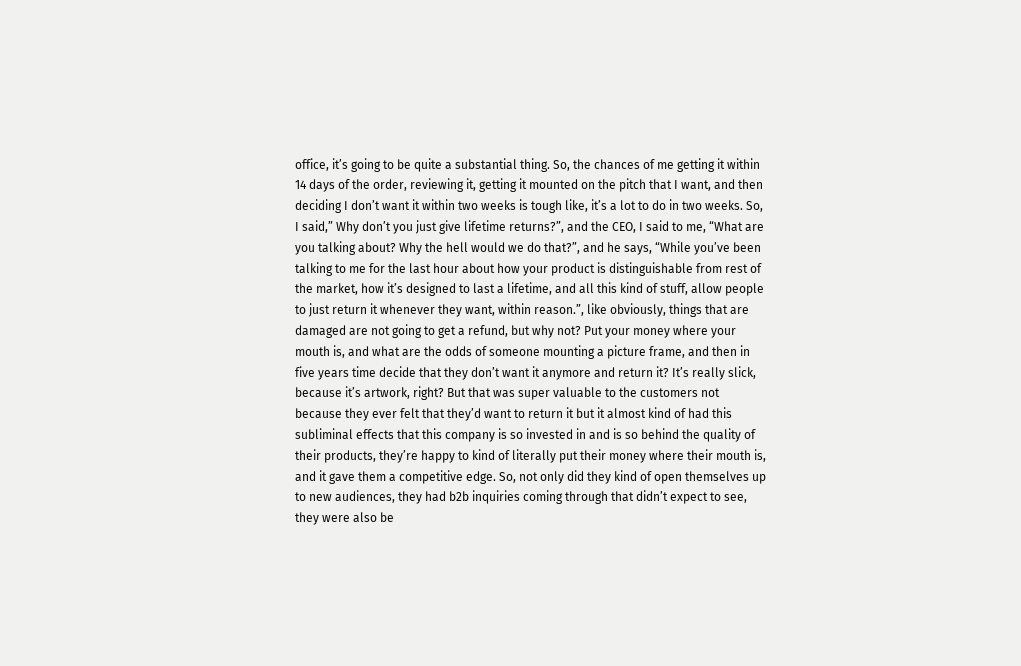office, it’s going to be quite a substantial thing. So, the chances of me getting it within 14 days of the order, reviewing it, getting it mounted on the pitch that I want, and then deciding I don’t want it within two weeks is tough like, it’s a lot to do in two weeks. So, I said,” Why don’t you just give lifetime returns?”, and the CEO, I said to me, “What are you talking about? Why the hell would we do that?”, and he says, “While you’ve been talking to me for the last hour about how your product is distinguishable from rest of the market, how it’s designed to last a lifetime, and all this kind of stuff, allow people to just return it whenever they want, within reason.”, like obviously, things that are damaged are not going to get a refund, but why not? Put your money where your mouth is, and what are the odds of someone mounting a picture frame, and then in five years time decide that they don’t want it anymore and return it? It’s really slick, because it’s artwork, right? But that was super valuable to the customers not because they ever felt that they’d want to return it but it almost kind of had this subliminal effects that this company is so invested in and is so behind the quality of their products, they’re happy to kind of literally put their money where their mouth is, and it gave them a competitive edge. So, not only did they kind of open themselves up to new audiences, they had b2b inquiries coming through that didn’t expect to see, they were also be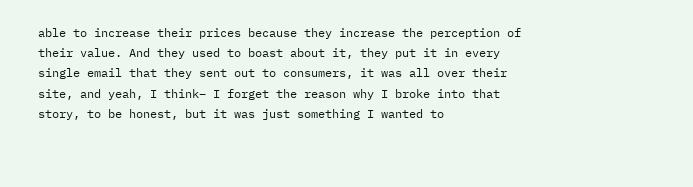able to increase their prices because they increase the perception of their value. And they used to boast about it, they put it in every single email that they sent out to consumers, it was all over their site, and yeah, I think– I forget the reason why I broke into that story, to be honest, but it was just something I wanted to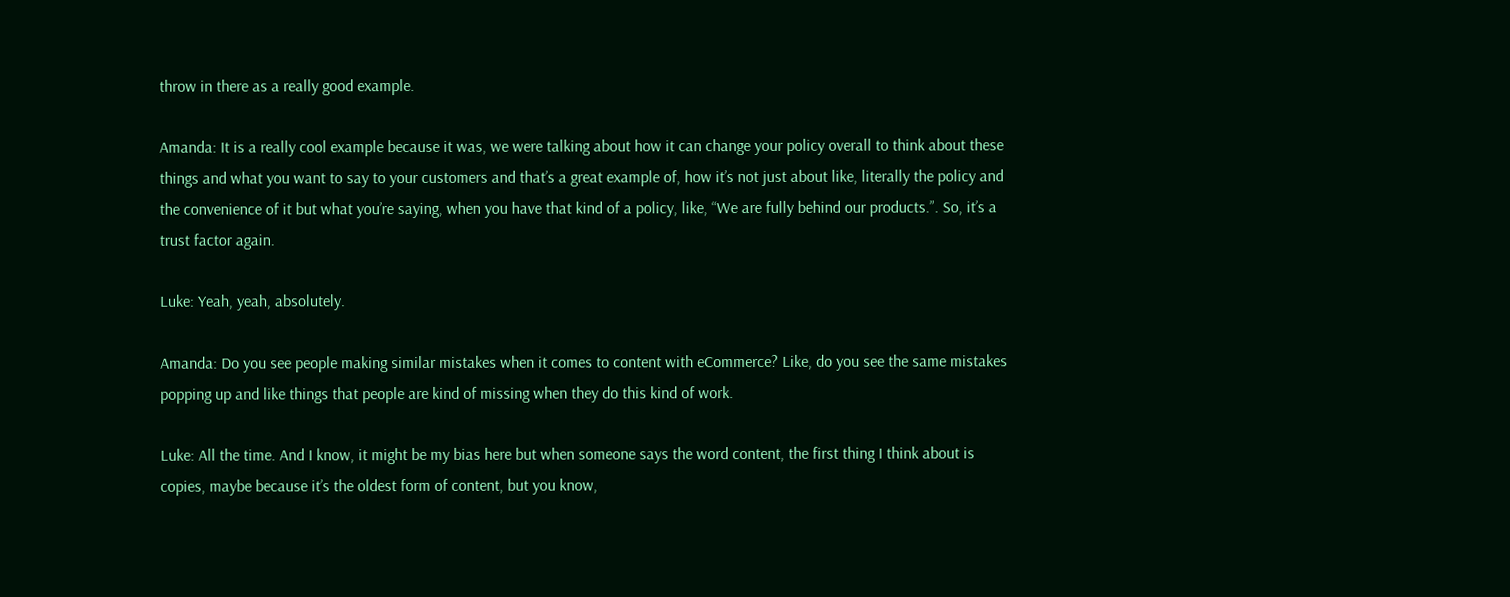throw in there as a really good example.

Amanda: It is a really cool example because it was, we were talking about how it can change your policy overall to think about these things and what you want to say to your customers and that’s a great example of, how it’s not just about like, literally the policy and the convenience of it but what you’re saying, when you have that kind of a policy, like, “We are fully behind our products.”. So, it’s a trust factor again.

Luke: Yeah, yeah, absolutely.

Amanda: Do you see people making similar mistakes when it comes to content with eCommerce? Like, do you see the same mistakes popping up and like things that people are kind of missing when they do this kind of work.

Luke: All the time. And I know, it might be my bias here but when someone says the word content, the first thing I think about is copies, maybe because it’s the oldest form of content, but you know,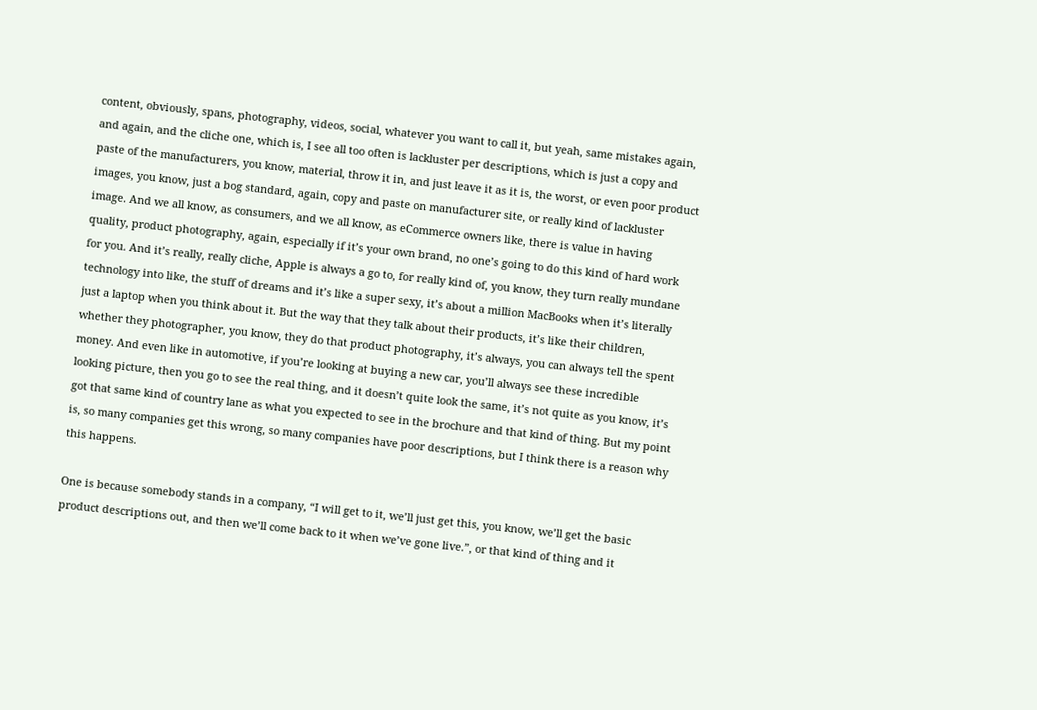content, obviously, spans, photography, videos, social, whatever you want to call it, but yeah, same mistakes again, and again, and the cliche one, which is, I see all too often is lackluster per descriptions, which is just a copy and paste of the manufacturers, you know, material, throw it in, and just leave it as it is, the worst, or even poor product images, you know, just a bog standard, again, copy and paste on manufacturer site, or really kind of lackluster image. And we all know, as consumers, and we all know, as eCommerce owners like, there is value in having quality, product photography, again, especially if it’s your own brand, no one’s going to do this kind of hard work for you. And it’s really, really cliche, Apple is always a go to, for really kind of, you know, they turn really mundane technology into like, the stuff of dreams and it’s like a super sexy, it’s about a million MacBooks when it’s literally just a laptop when you think about it. But the way that they talk about their products, it’s like their children, whether they photographer, you know, they do that product photography, it’s always, you can always tell the spent money. And even like in automotive, if you’re looking at buying a new car, you’ll always see these incredible looking picture, then you go to see the real thing, and it doesn’t quite look the same, it’s not quite as you know, it’s got that same kind of country lane as what you expected to see in the brochure and that kind of thing. But my point is, so many companies get this wrong, so many companies have poor descriptions, but I think there is a reason why this happens.

One is because somebody stands in a company, “I will get to it, we’ll just get this, you know, we’ll get the basic product descriptions out, and then we’ll come back to it when we’ve gone live.”, or that kind of thing and it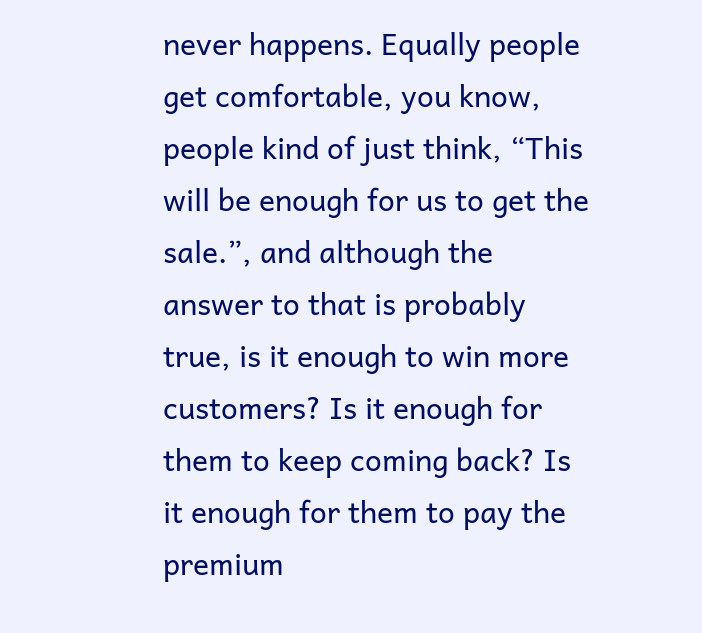never happens. Equally people get comfortable, you know, people kind of just think, “This will be enough for us to get the sale.”, and although the answer to that is probably true, is it enough to win more customers? Is it enough for them to keep coming back? Is it enough for them to pay the premium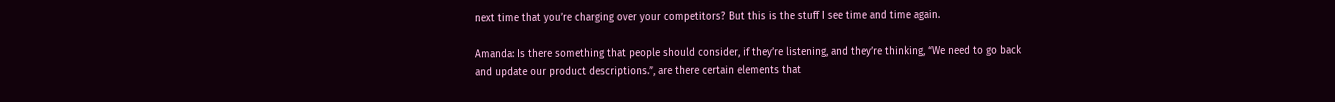next time that you’re charging over your competitors? But this is the stuff I see time and time again.

Amanda: Is there something that people should consider, if they’re listening, and they’re thinking, “We need to go back and update our product descriptions.”, are there certain elements that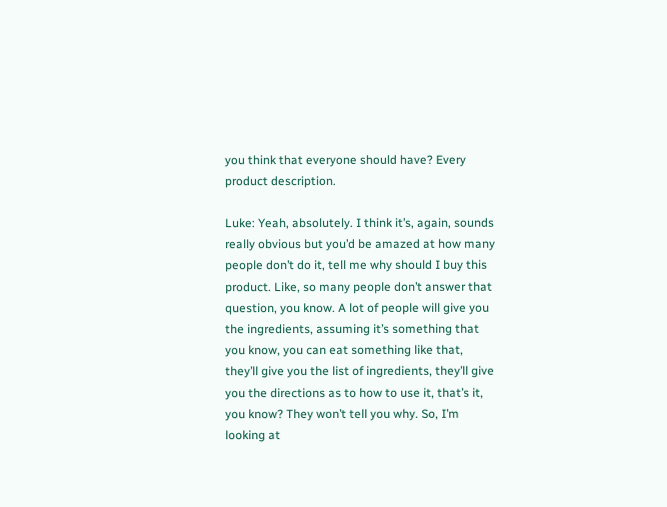you think that everyone should have? Every product description.

Luke: Yeah, absolutely. I think it’s, again, sounds really obvious but you’d be amazed at how many people don’t do it, tell me why should I buy this product. Like, so many people don’t answer that question, you know. A lot of people will give you the ingredients, assuming it’s something that you know, you can eat something like that, they’ll give you the list of ingredients, they’ll give you the directions as to how to use it, that’s it, you know? They won’t tell you why. So, I’m looking at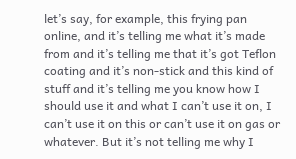let’s say, for example, this frying pan online, and it’s telling me what it’s made from and it’s telling me that it’s got Teflon coating and it’s non-stick and this kind of stuff and it’s telling me you know how I should use it and what I can’t use it on, I can’t use it on this or can’t use it on gas or whatever. But it’s not telling me why I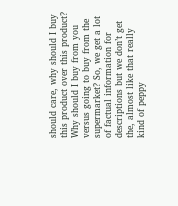should care, why should I buy this product over this product? Why should I buy from you versus going to buy from the supermarket? So, we get a lot of factual information for descriptions but we don’t get the, almost like that really kind of peppy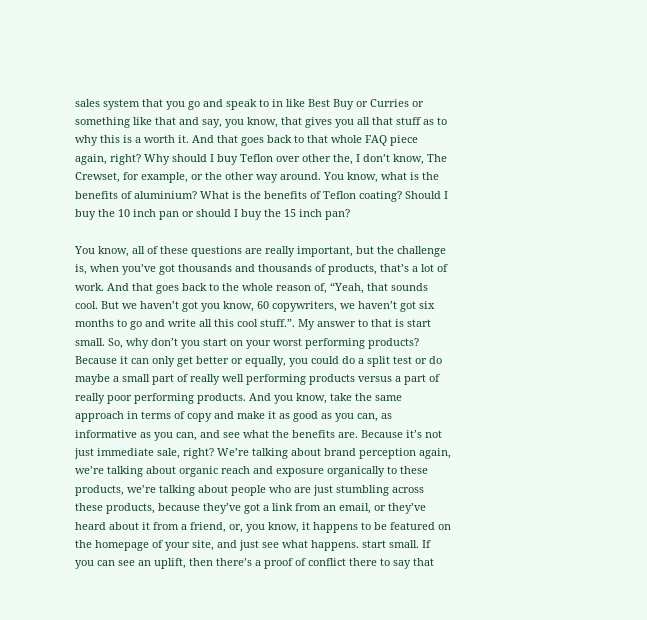sales system that you go and speak to in like Best Buy or Curries or something like that and say, you know, that gives you all that stuff as to why this is a worth it. And that goes back to that whole FAQ piece again, right? Why should I buy Teflon over other the, I don’t know, The Crewset, for example, or the other way around. You know, what is the benefits of aluminium? What is the benefits of Teflon coating? Should I buy the 10 inch pan or should I buy the 15 inch pan?

You know, all of these questions are really important, but the challenge is, when you’ve got thousands and thousands of products, that’s a lot of work. And that goes back to the whole reason of, “Yeah, that sounds cool. But we haven’t got you know, 60 copywriters, we haven’t got six months to go and write all this cool stuff.”. My answer to that is start small. So, why don’t you start on your worst performing products? Because it can only get better or equally, you could do a split test or do maybe a small part of really well performing products versus a part of really poor performing products. And you know, take the same approach in terms of copy and make it as good as you can, as informative as you can, and see what the benefits are. Because it’s not just immediate sale, right? We’re talking about brand perception again, we’re talking about organic reach and exposure organically to these products, we’re talking about people who are just stumbling across these products, because they’ve got a link from an email, or they’ve heard about it from a friend, or, you know, it happens to be featured on the homepage of your site, and just see what happens. start small. If you can see an uplift, then there’s a proof of conflict there to say that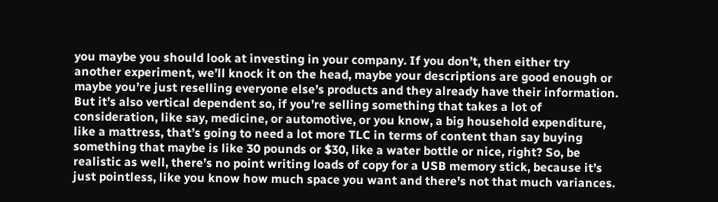you maybe you should look at investing in your company. If you don’t, then either try another experiment, we’ll knock it on the head, maybe your descriptions are good enough or maybe you’re just reselling everyone else’s products and they already have their information. But it’s also vertical dependent so, if you’re selling something that takes a lot of consideration, like say, medicine, or automotive, or you know, a big household expenditure, like a mattress, that’s going to need a lot more TLC in terms of content than say buying something that maybe is like 30 pounds or $30, like a water bottle or nice, right? So, be realistic as well, there’s no point writing loads of copy for a USB memory stick, because it’s just pointless, like you know how much space you want and there’s not that much variances.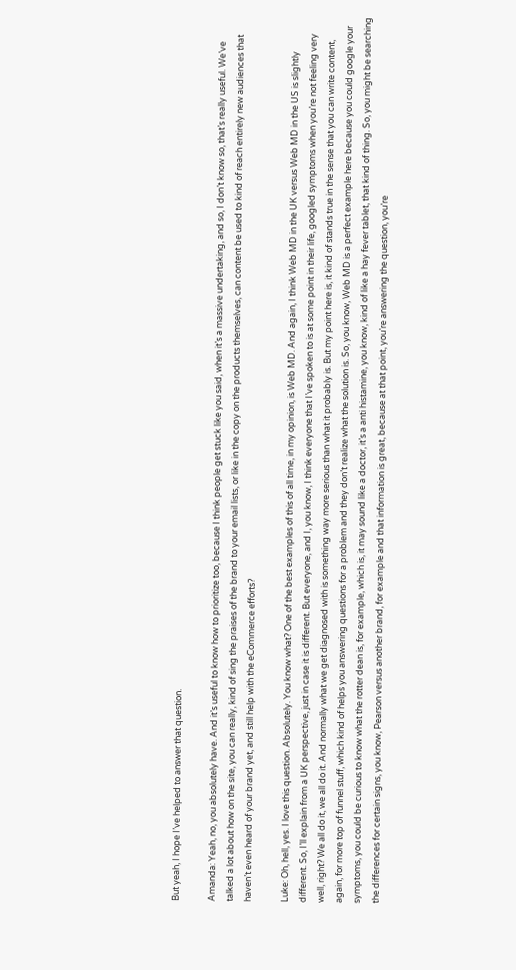But yeah, I hope I’ve helped to answer that question.

Amanda: Yeah, no, you absolutely have. And it’s useful to know how to prioritize too, because I think people get stuck like you said, when it’s a massive undertaking, and so, I don’t know so, that’s really useful. We’ve talked a lot about how on the site, you can really, kind of sing the praises of the brand to your email lists, or like in the copy on the products themselves, can content be used to kind of reach entirely new audiences that haven’t even heard of your brand yet, and still help with the eCommerce efforts?

Luke: Oh, hell, yes. I love this question. Absolutely. You know what? One of the best examples of this of all time, in my opinion, is Web MD. And again, I think Web MD in the UK versus Web MD in the US is slightly different. So, I’ll explain from a UK perspective, just in case it is different. But everyone, and I, you know, I think everyone that I’ve spoken to is at some point in their life, googled symptoms when you’re not feeling very well, right? We all do it, we all do it. And normally what we get diagnosed with is something way more serious than what it probably is. But my point here is, it kind of stands true in the sense that you can write content, again, for more top of funnel stuff, which kind of helps you answering questions for a problem and they don’t realize what the solution is. So, you know, Web MD is a perfect example here because you could google your symptoms, you could be curious to know what the rotter dean is, for example, which is, it may sound like a doctor, it’s a anti histamine, you know, kind of like a hay fever tablet, that kind of thing. So, you might be searching the differences for certain signs, you know, Pearson versus another brand, for example and that information is great, because at that point, you’re answering the question, you’re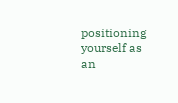positioning yourself as an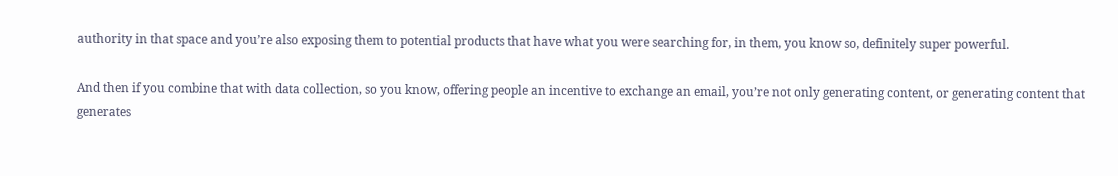authority in that space and you’re also exposing them to potential products that have what you were searching for, in them, you know so, definitely super powerful.

And then if you combine that with data collection, so you know, offering people an incentive to exchange an email, you’re not only generating content, or generating content that generates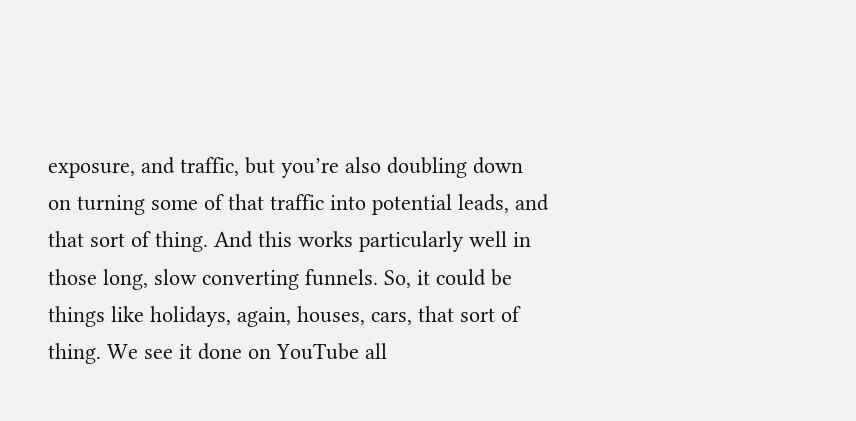exposure, and traffic, but you’re also doubling down on turning some of that traffic into potential leads, and that sort of thing. And this works particularly well in those long, slow converting funnels. So, it could be things like holidays, again, houses, cars, that sort of thing. We see it done on YouTube all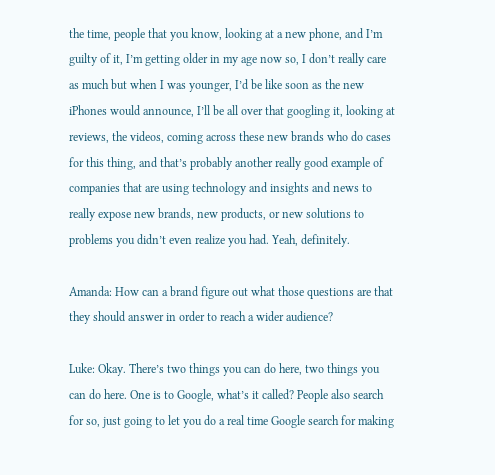the time, people that you know, looking at a new phone, and I’m guilty of it, I’m getting older in my age now so, I don’t really care as much but when I was younger, I’d be like soon as the new iPhones would announce, I’ll be all over that googling it, looking at reviews, the videos, coming across these new brands who do cases for this thing, and that’s probably another really good example of companies that are using technology and insights and news to really expose new brands, new products, or new solutions to problems you didn’t even realize you had. Yeah, definitely.

Amanda: How can a brand figure out what those questions are that they should answer in order to reach a wider audience?

Luke: Okay. There’s two things you can do here, two things you can do here. One is to Google, what’s it called? People also search for so, just going to let you do a real time Google search for making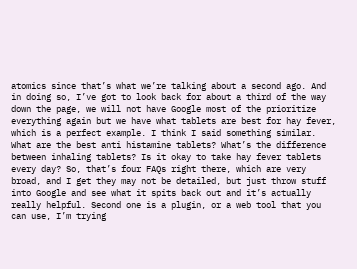atomics since that’s what we’re talking about a second ago. And in doing so, I’ve got to look back for about a third of the way down the page, we will not have Google most of the prioritize everything again but we have what tablets are best for hay fever, which is a perfect example. I think I said something similar. What are the best anti histamine tablets? What’s the difference between inhaling tablets? Is it okay to take hay fever tablets every day? So, that’s four FAQs right there, which are very broad, and I get they may not be detailed, but just throw stuff into Google and see what it spits back out and it’s actually really helpful. Second one is a plugin, or a web tool that you can use, I’m trying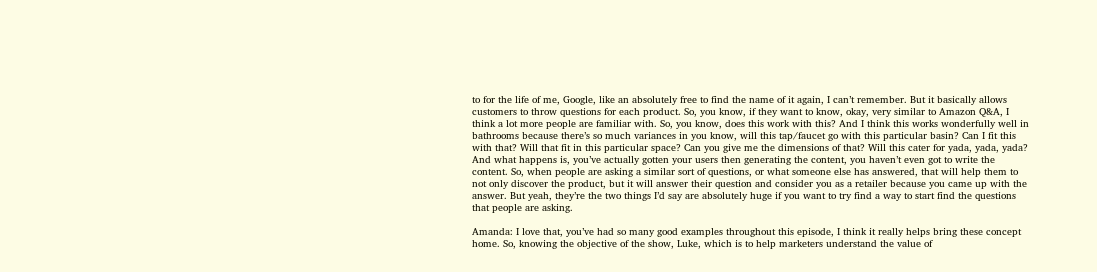to for the life of me, Google, like an absolutely free to find the name of it again, I can’t remember. But it basically allows customers to throw questions for each product. So, you know, if they want to know, okay, very similar to Amazon Q&A, I think a lot more people are familiar with. So, you know, does this work with this? And I think this works wonderfully well in bathrooms because there’s so much variances in you know, will this tap/faucet go with this particular basin? Can I fit this with that? Will that fit in this particular space? Can you give me the dimensions of that? Will this cater for yada, yada, yada? And what happens is, you’ve actually gotten your users then generating the content, you haven’t even got to write the content. So, when people are asking a similar sort of questions, or what someone else has answered, that will help them to not only discover the product, but it will answer their question and consider you as a retailer because you came up with the answer. But yeah, they’re the two things I’d say are absolutely huge if you want to try find a way to start find the questions that people are asking.

Amanda: I love that, you’ve had so many good examples throughout this episode, I think it really helps bring these concept home. So, knowing the objective of the show, Luke, which is to help marketers understand the value of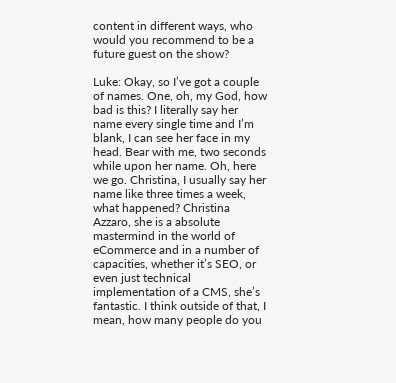content in different ways, who would you recommend to be a future guest on the show?

Luke: Okay, so I’ve got a couple of names. One, oh, my God, how bad is this? I literally say her name every single time and I’m blank, I can see her face in my head. Bear with me, two seconds while upon her name. Oh, here we go. Christina, I usually say her name like three times a week, what happened? Christina Azzaro, she is a absolute mastermind in the world of eCommerce and in a number of capacities, whether it’s SEO, or even just technical implementation of a CMS, she’s fantastic. I think outside of that, I mean, how many people do you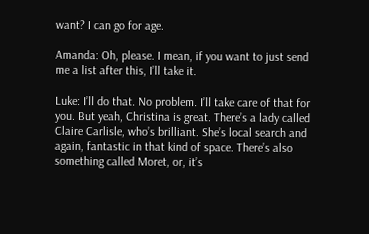want? I can go for age.

Amanda: Oh, please. I mean, if you want to just send me a list after this, I’ll take it.

Luke: I’ll do that. No problem. I’ll take care of that for you. But yeah, Christina is great. There’s a lady called Claire Carlisle, who’s brilliant. She’s local search and again, fantastic in that kind of space. There’s also something called Moret, or, it’s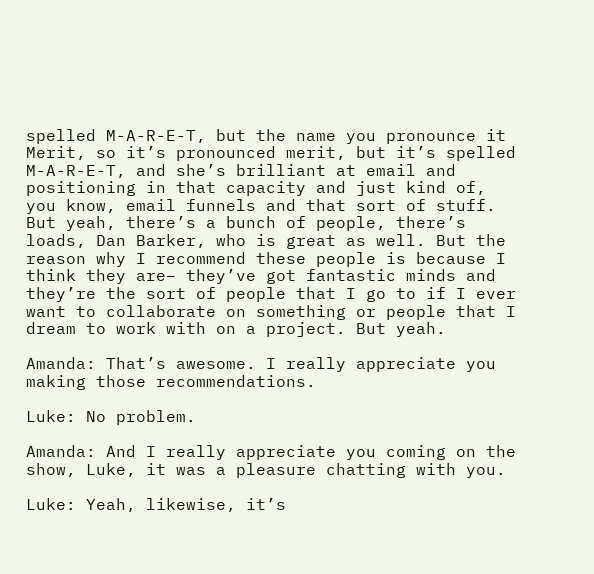spelled M-A-R-E-T, but the name you pronounce it Merit, so it’s pronounced merit, but it’s spelled M-A-R-E-T, and she’s brilliant at email and positioning in that capacity and just kind of, you know, email funnels and that sort of stuff. But yeah, there’s a bunch of people, there’s loads, Dan Barker, who is great as well. But the reason why I recommend these people is because I think they are– they’ve got fantastic minds and they’re the sort of people that I go to if I ever want to collaborate on something or people that I dream to work with on a project. But yeah.

Amanda: That’s awesome. I really appreciate you making those recommendations.

Luke: No problem.

Amanda: And I really appreciate you coming on the show, Luke, it was a pleasure chatting with you.

Luke: Yeah, likewise, it’s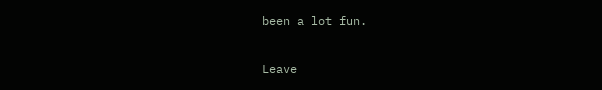been a lot fun.

Leave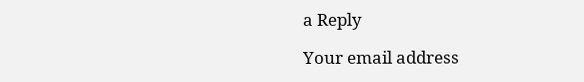a Reply

Your email address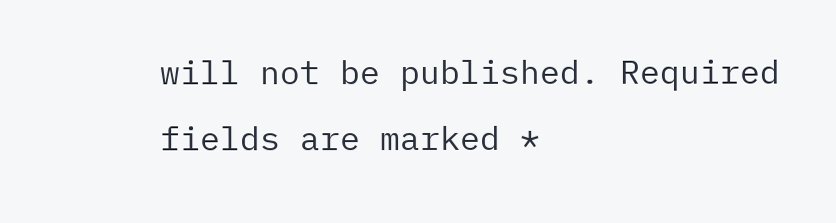will not be published. Required fields are marked *